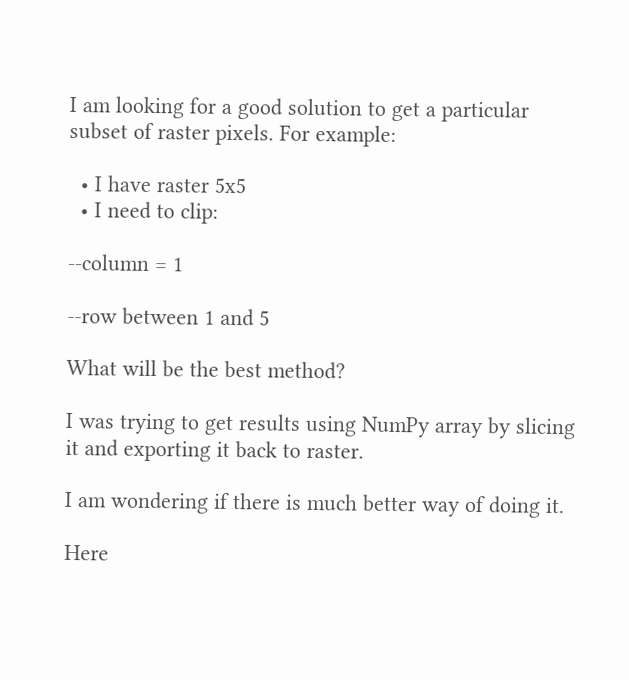I am looking for a good solution to get a particular subset of raster pixels. For example:

  • I have raster 5x5
  • I need to clip:

--column = 1

--row between 1 and 5

What will be the best method?

I was trying to get results using NumPy array by slicing it and exporting it back to raster.

I am wondering if there is much better way of doing it.

Here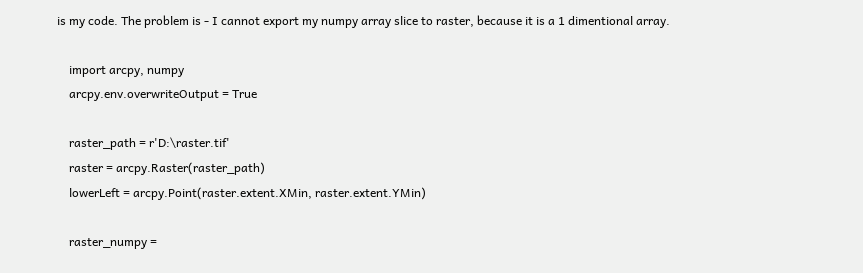is my code. The problem is - I cannot export my numpy array slice to raster, because it is a 1 dimentional array.

    import arcpy, numpy
    arcpy.env.overwriteOutput = True

    raster_path = r'D:\raster.tif'
    raster = arcpy.Raster(raster_path)
    lowerLeft = arcpy.Point(raster.extent.XMin, raster.extent.YMin)

    raster_numpy =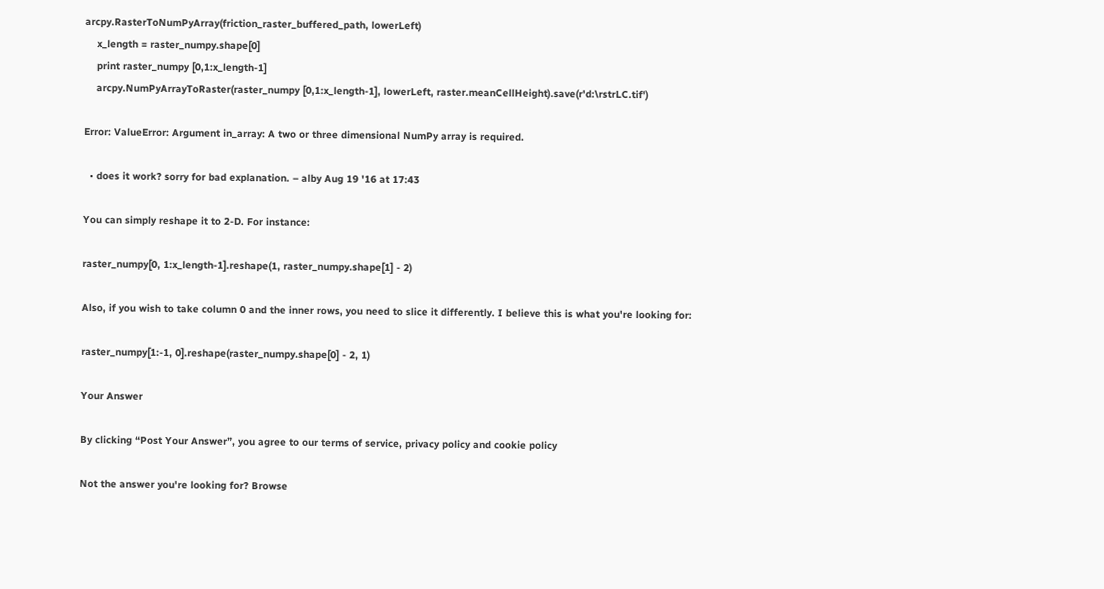arcpy.RasterToNumPyArray(friction_raster_buffered_path, lowerLeft)
    x_length = raster_numpy.shape[0]
    print raster_numpy [0,1:x_length-1]
    arcpy.NumPyArrayToRaster(raster_numpy [0,1:x_length-1], lowerLeft, raster.meanCellHeight).save(r'd:\rstrLC.tif')

Error: ValueError: Argument in_array: A two or three dimensional NumPy array is required.

  • does it work? sorry for bad explanation. – alby Aug 19 '16 at 17:43

You can simply reshape it to 2-D. For instance:

raster_numpy[0, 1:x_length-1].reshape(1, raster_numpy.shape[1] - 2)

Also, if you wish to take column 0 and the inner rows, you need to slice it differently. I believe this is what you're looking for:

raster_numpy[1:-1, 0].reshape(raster_numpy.shape[0] - 2, 1)

Your Answer

By clicking “Post Your Answer”, you agree to our terms of service, privacy policy and cookie policy

Not the answer you're looking for? Browse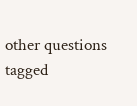other questions tagged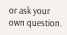or ask your own question.